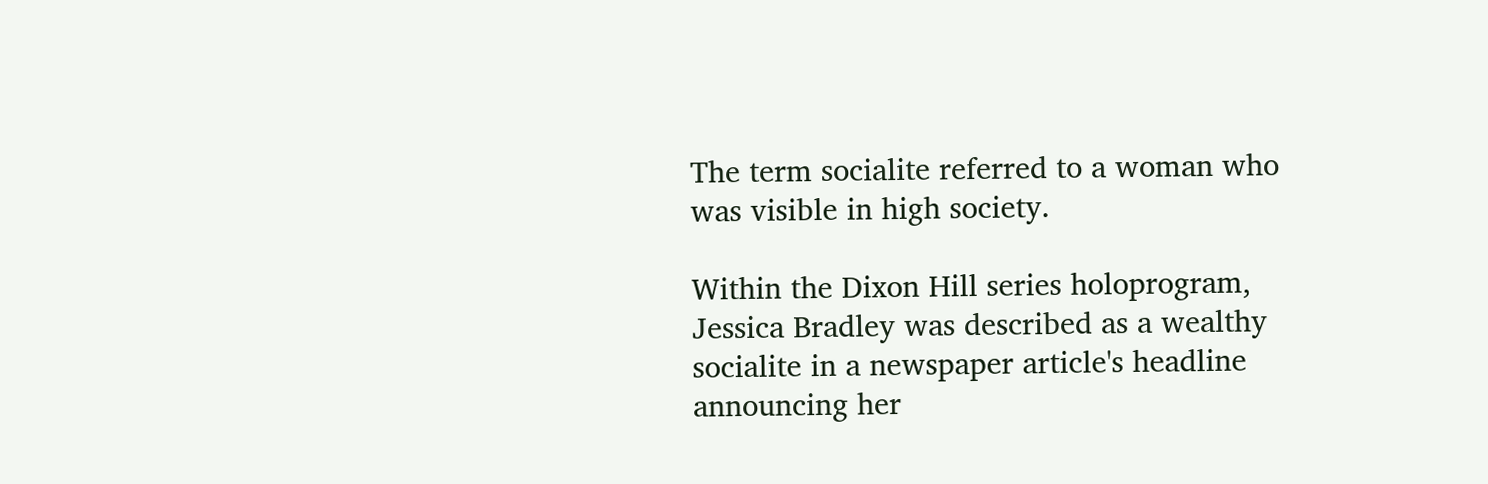The term socialite referred to a woman who was visible in high society.

Within the Dixon Hill series holoprogram, Jessica Bradley was described as a wealthy socialite in a newspaper article's headline announcing her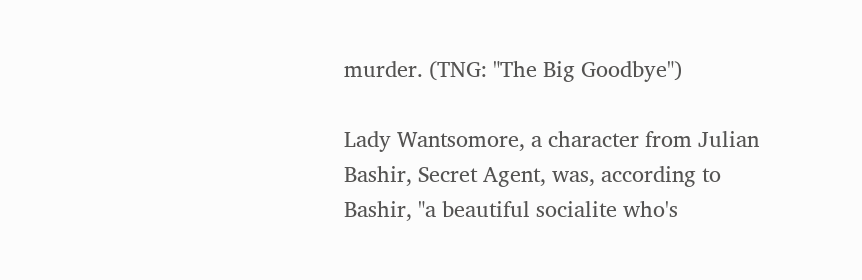murder. (TNG: "The Big Goodbye")

Lady Wantsomore, a character from Julian Bashir, Secret Agent, was, according to Bashir, "a beautiful socialite who's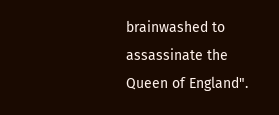brainwashed to assassinate the Queen of England".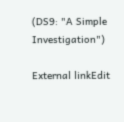(DS9: "A Simple Investigation")

External linkEdit